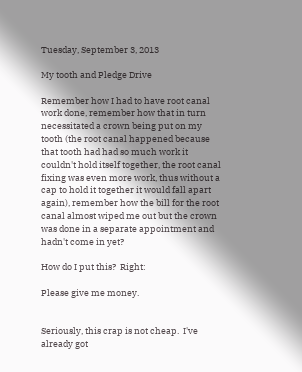Tuesday, September 3, 2013

My tooth and Pledge Drive

Remember how I had to have root canal work done, remember how that in turn necessitated a crown being put on my tooth (the root canal happened because that tooth had had so much work it couldn't hold itself together, the root canal fixing was even more work, thus without a cap to hold it together it would fall apart again), remember how the bill for the root canal almost wiped me out but the crown was done in a separate appointment and hadn't come in yet?

How do I put this?  Right:

Please give me money.


Seriously, this crap is not cheap.  I've already got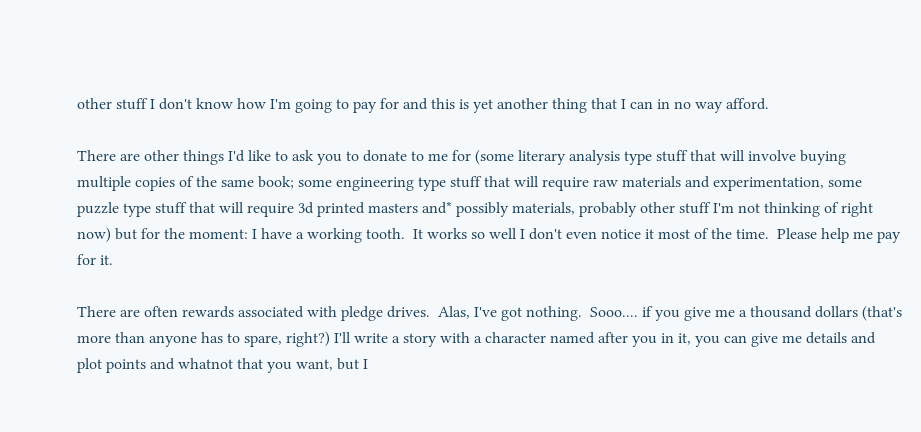other stuff I don't know how I'm going to pay for and this is yet another thing that I can in no way afford.

There are other things I'd like to ask you to donate to me for (some literary analysis type stuff that will involve buying multiple copies of the same book; some engineering type stuff that will require raw materials and experimentation, some puzzle type stuff that will require 3d printed masters and* possibly materials, probably other stuff I'm not thinking of right now) but for the moment: I have a working tooth.  It works so well I don't even notice it most of the time.  Please help me pay for it.

There are often rewards associated with pledge drives.  Alas, I've got nothing.  Sooo.... if you give me a thousand dollars (that's more than anyone has to spare, right?) I'll write a story with a character named after you in it, you can give me details and plot points and whatnot that you want, but I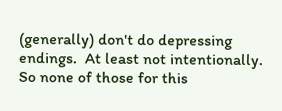(generally) don't do depressing endings.  At least not intentionally.  So none of those for this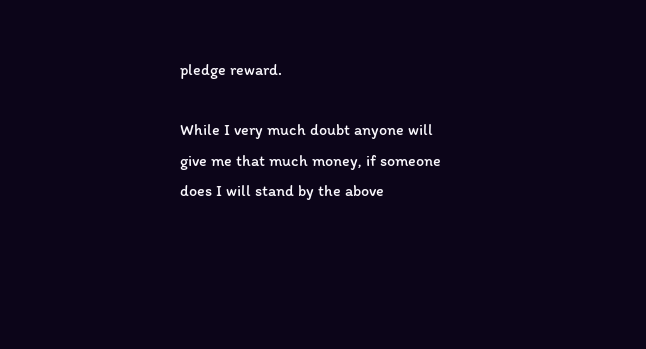pledge reward.

While I very much doubt anyone will give me that much money, if someone does I will stand by the above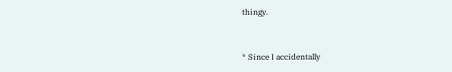thingy.


* Since I accidentally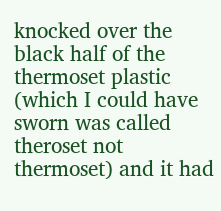knocked over the black half of the thermoset plastic (which I could have sworn was called theroset not thermoset) and it had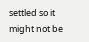settled so it might not be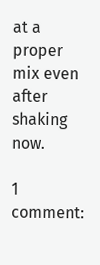at a proper mix even after shaking now.

1 comment: